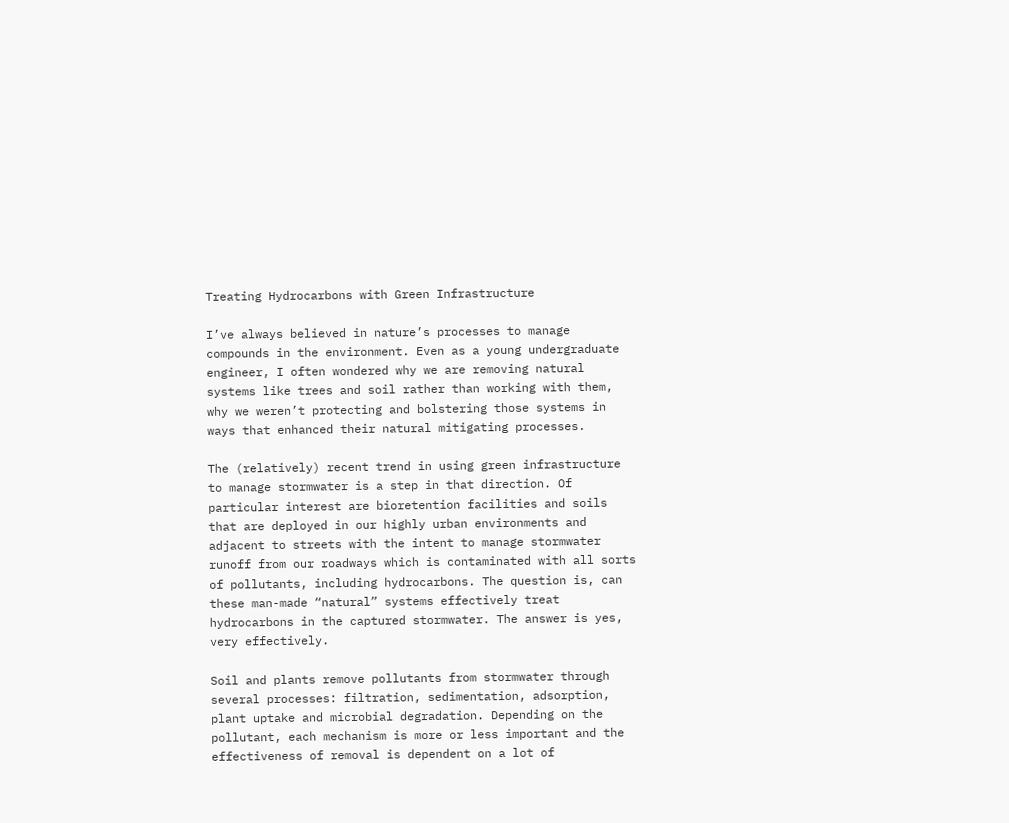Treating Hydrocarbons with Green Infrastructure

I’ve always believed in nature’s processes to manage compounds in the environment. Even as a young undergraduate engineer, I often wondered why we are removing natural systems like trees and soil rather than working with them, why we weren’t protecting and bolstering those systems in ways that enhanced their natural mitigating processes.

The (relatively) recent trend in using green infrastructure to manage stormwater is a step in that direction. Of particular interest are bioretention facilities and soils that are deployed in our highly urban environments and adjacent to streets with the intent to manage stormwater runoff from our roadways which is contaminated with all sorts of pollutants, including hydrocarbons. The question is, can these man-made “natural” systems effectively treat hydrocarbons in the captured stormwater. The answer is yes, very effectively.

Soil and plants remove pollutants from stormwater through several processes: filtration, sedimentation, adsorption, plant uptake and microbial degradation. Depending on the pollutant, each mechanism is more or less important and the effectiveness of removal is dependent on a lot of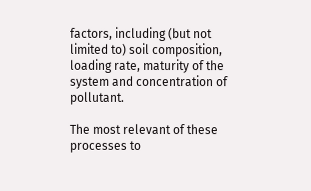factors, including (but not limited to) soil composition, loading rate, maturity of the system and concentration of pollutant.

The most relevant of these processes to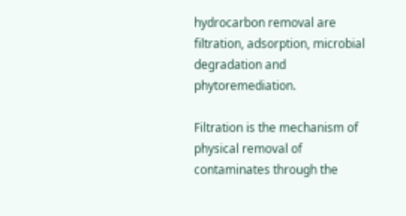hydrocarbon removal are filtration, adsorption, microbial degradation and phytoremediation.

Filtration is the mechanism of physical removal of contaminates through the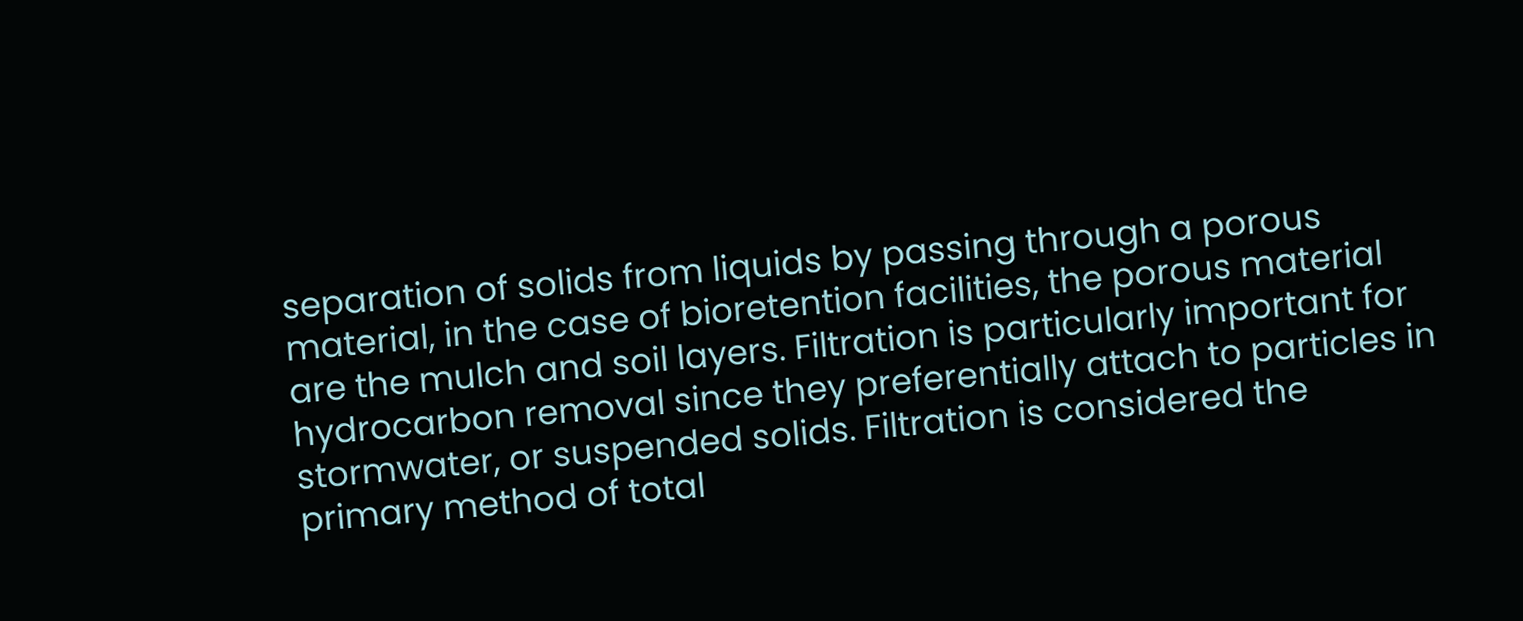separation of solids from liquids by passing through a porous material, in the case of bioretention facilities, the porous material are the mulch and soil layers. Filtration is particularly important for hydrocarbon removal since they preferentially attach to particles in stormwater, or suspended solids. Filtration is considered the primary method of total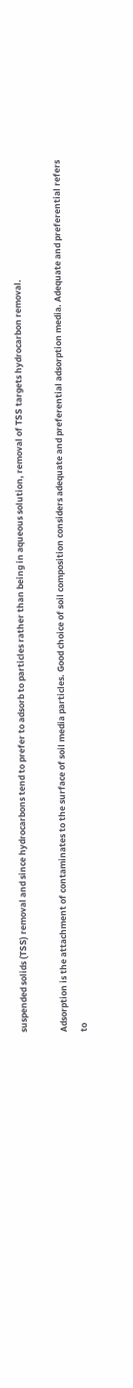suspended solids (TSS) removal and since hydrocarbons tend to prefer to adsorb to particles rather than being in aqueous solution, removal of TSS targets hydrocarbon removal.

Adsorption is the attachment of contaminates to the surface of soil media particles. Good choice of soil composition considers adequate and preferential adsorption media. Adequate and preferential refers to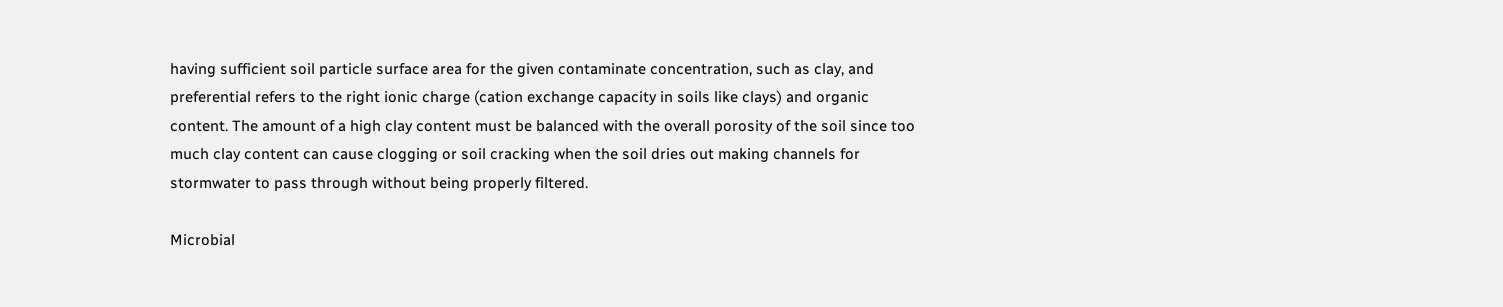having sufficient soil particle surface area for the given contaminate concentration, such as clay, and preferential refers to the right ionic charge (cation exchange capacity in soils like clays) and organic content. The amount of a high clay content must be balanced with the overall porosity of the soil since too much clay content can cause clogging or soil cracking when the soil dries out making channels for stormwater to pass through without being properly filtered.

Microbial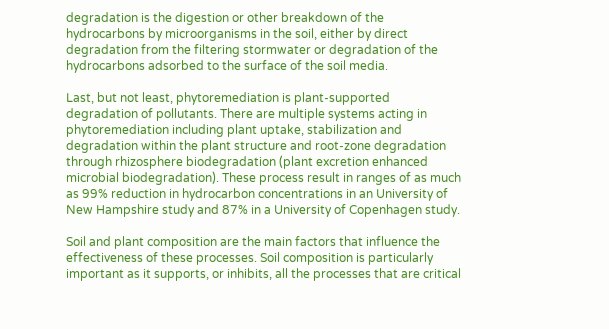degradation is the digestion or other breakdown of the hydrocarbons by microorganisms in the soil, either by direct degradation from the filtering stormwater or degradation of the hydrocarbons adsorbed to the surface of the soil media.

Last, but not least, phytoremediation is plant-supported degradation of pollutants. There are multiple systems acting in phytoremediation including plant uptake, stabilization and degradation within the plant structure and root-zone degradation through rhizosphere biodegradation (plant excretion enhanced microbial biodegradation). These process result in ranges of as much as 99% reduction in hydrocarbon concentrations in an University of New Hampshire study and 87% in a University of Copenhagen study.

Soil and plant composition are the main factors that influence the effectiveness of these processes. Soil composition is particularly important as it supports, or inhibits, all the processes that are critical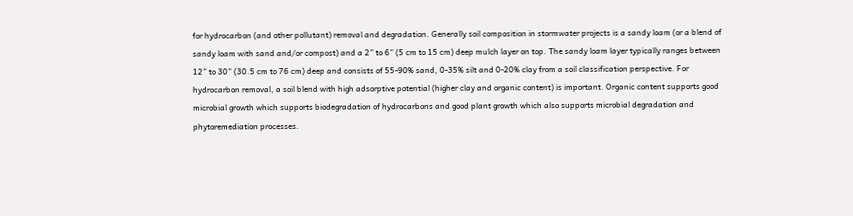for hydrocarbon (and other pollutant) removal and degradation. Generally soil composition in stormwater projects is a sandy loam (or a blend of sandy loam with sand and/or compost) and a 2” to 6” (5 cm to 15 cm) deep mulch layer on top. The sandy loam layer typically ranges between 12” to 30” (30.5 cm to 76 cm) deep and consists of 55-90% sand, 0-35% silt and 0-20% clay from a soil classification perspective. For hydrocarbon removal, a soil blend with high adsorptive potential (higher clay and organic content) is important. Organic content supports good microbial growth which supports biodegradation of hydrocarbons and good plant growth which also supports microbial degradation and phytoremediation processes.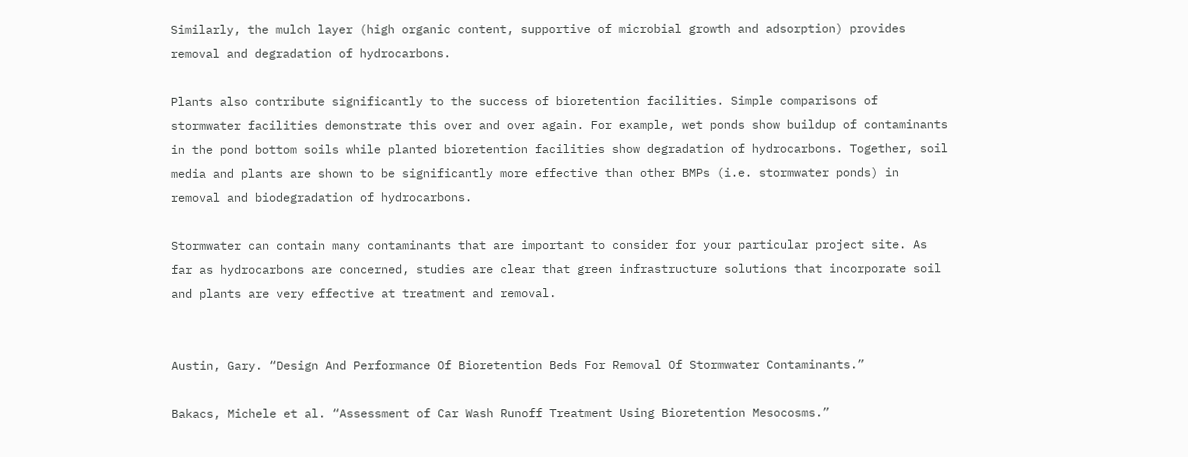Similarly, the mulch layer (high organic content, supportive of microbial growth and adsorption) provides removal and degradation of hydrocarbons.

Plants also contribute significantly to the success of bioretention facilities. Simple comparisons of stormwater facilities demonstrate this over and over again. For example, wet ponds show buildup of contaminants in the pond bottom soils while planted bioretention facilities show degradation of hydrocarbons. Together, soil media and plants are shown to be significantly more effective than other BMPs (i.e. stormwater ponds) in removal and biodegradation of hydrocarbons.

Stormwater can contain many contaminants that are important to consider for your particular project site. As far as hydrocarbons are concerned, studies are clear that green infrastructure solutions that incorporate soil and plants are very effective at treatment and removal.


Austin, Gary. “Design And Performance Of Bioretention Beds For Removal Of Stormwater Contaminants.”

Bakacs, Michele et al. “Assessment of Car Wash Runoff Treatment Using Bioretention Mesocosms.”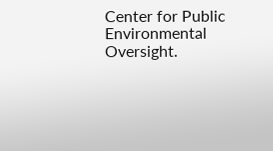Center for Public Environmental Oversight.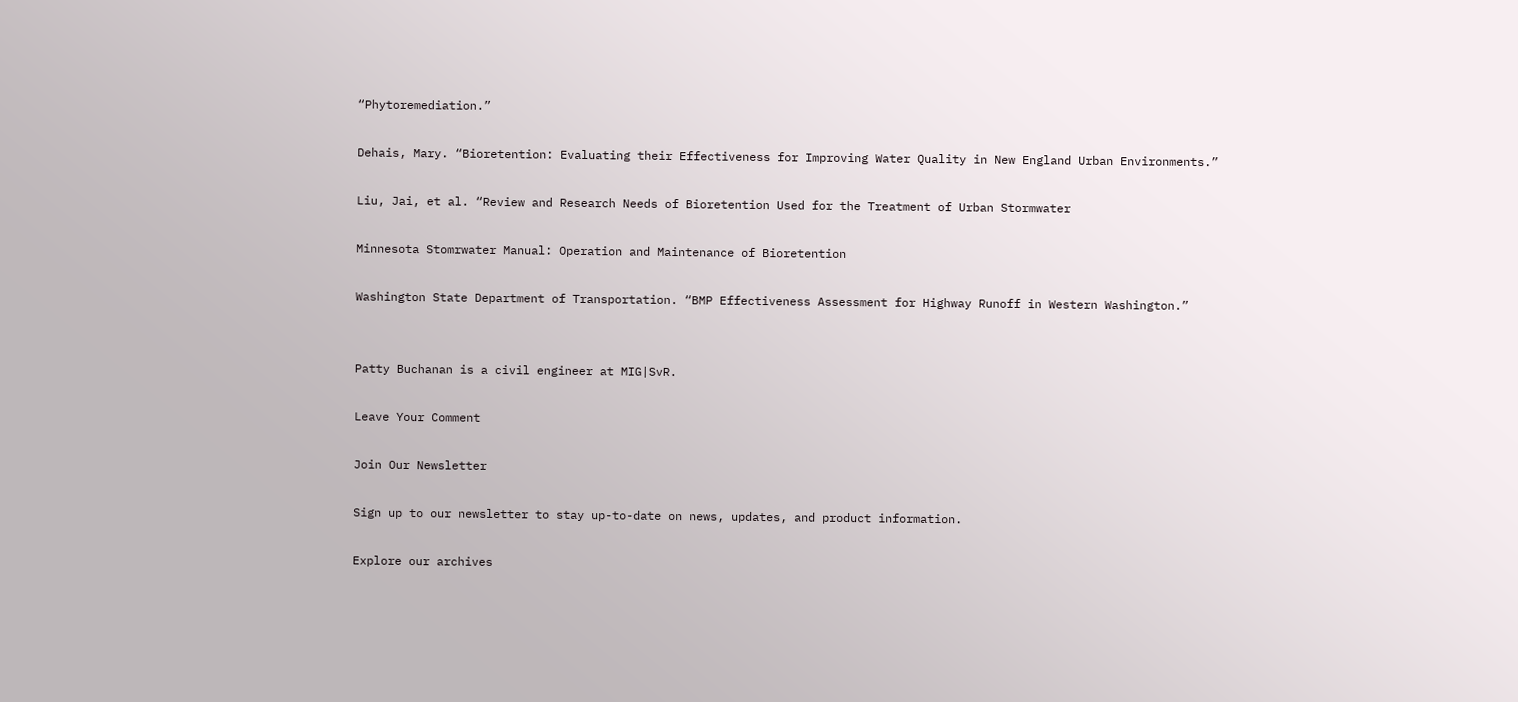“Phytoremediation.”

Dehais, Mary. “Bioretention: Evaluating their Effectiveness for Improving Water Quality in New England Urban Environments.”

Liu, Jai, et al. “Review and Research Needs of Bioretention Used for the Treatment of Urban Stormwater

Minnesota Stomrwater Manual: Operation and Maintenance of Bioretention

Washington State Department of Transportation. “BMP Effectiveness Assessment for Highway Runoff in Western Washington.”


Patty Buchanan is a civil engineer at MIG|SvR.

Leave Your Comment

Join Our Newsletter

Sign up to our newsletter to stay up-to-date on news, updates, and product information.

Explore our archives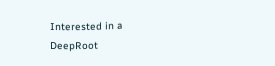Interested in a DeepRoot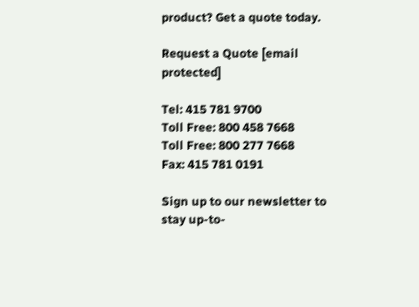product? Get a quote today.

Request a Quote [email protected]

Tel: 415 781 9700
Toll Free: 800 458 7668
Toll Free: 800 277 7668
Fax: 415 781 0191

Sign up to our newsletter to stay up-to-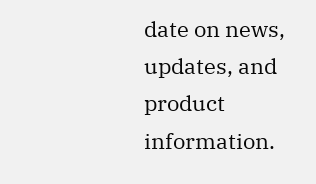date on news, updates, and product information.